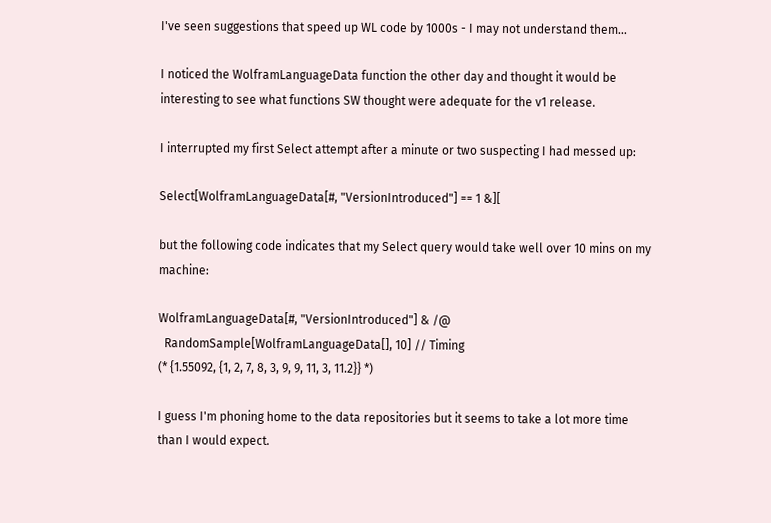I've seen suggestions that speed up WL code by 1000s - I may not understand them...

I noticed the WolframLanguageData function the other day and thought it would be interesting to see what functions SW thought were adequate for the v1 release.

I interrupted my first Select attempt after a minute or two suspecting I had messed up:

Select[WolframLanguageData[#, "VersionIntroduced"] == 1 &][

but the following code indicates that my Select query would take well over 10 mins on my machine:

WolframLanguageData[#, "VersionIntroduced"] & /@
  RandomSample[WolframLanguageData[], 10] // Timing
(* {1.55092, {1, 2, 7, 8, 3, 9, 9, 11, 3, 11.2}} *)

I guess I'm phoning home to the data repositories but it seems to take a lot more time than I would expect.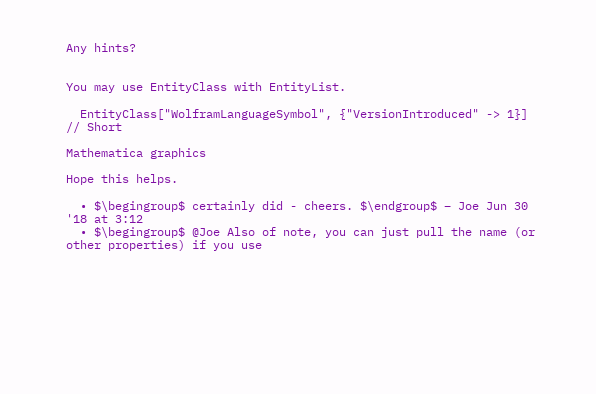Any hints?


You may use EntityClass with EntityList.

  EntityClass["WolframLanguageSymbol", {"VersionIntroduced" -> 1}] // Short

Mathematica graphics

Hope this helps.

  • $\begingroup$ certainly did - cheers. $\endgroup$ – Joe Jun 30 '18 at 3:12
  • $\begingroup$ @Joe Also of note, you can just pull the name (or other properties) if you use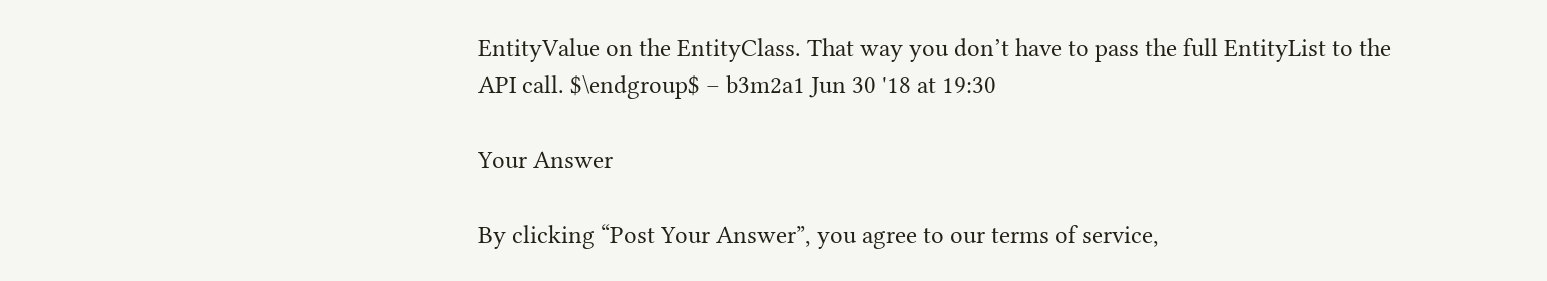EntityValue on the EntityClass. That way you don’t have to pass the full EntityList to the API call. $\endgroup$ – b3m2a1 Jun 30 '18 at 19:30

Your Answer

By clicking “Post Your Answer”, you agree to our terms of service,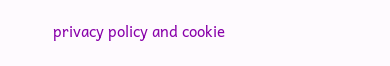privacy policy and cookie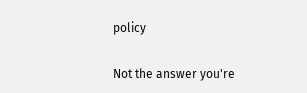policy

Not the answer you're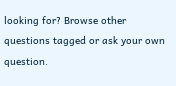looking for? Browse other questions tagged or ask your own question.